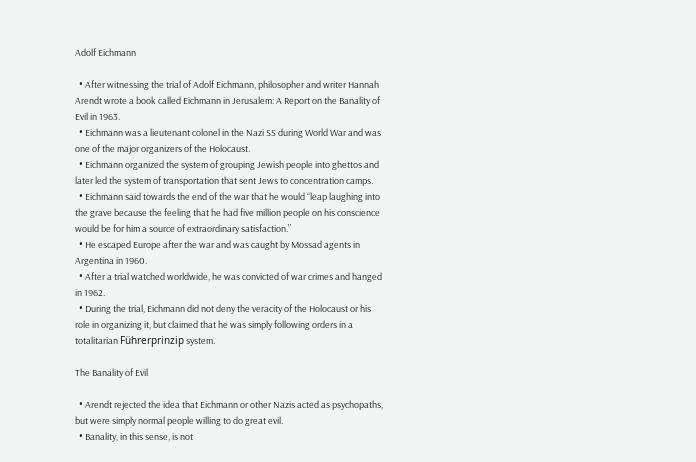Adolf Eichmann

  • After witnessing the trial of Adolf Eichmann, philosopher and writer Hannah Arendt wrote a book called Eichmann in Jerusalem: A Report on the Banality of Evil in 1963.
  • Eichmann was a lieutenant colonel in the Nazi SS during World War and was one of the major organizers of the Holocaust.
  • Eichmann organized the system of grouping Jewish people into ghettos and later led the system of transportation that sent Jews to concentration camps.
  • Eichmann said towards the end of the war that he would “leap laughing into the grave because the feeling that he had five million people on his conscience would be for him a source of extraordinary satisfaction.”
  • He escaped Europe after the war and was caught by Mossad agents in Argentina in 1960.
  • After a trial watched worldwide, he was convicted of war crimes and hanged in 1962.
  • During the trial, Eichmann did not deny the veracity of the Holocaust or his role in organizing it, but claimed that he was simply following orders in a totalitarian Führerprinzip system.

The Banality of Evil

  • Arendt rejected the idea that Eichmann or other Nazis acted as psychopaths, but were simply normal people willing to do great evil.
  • Banality, in this sense, is not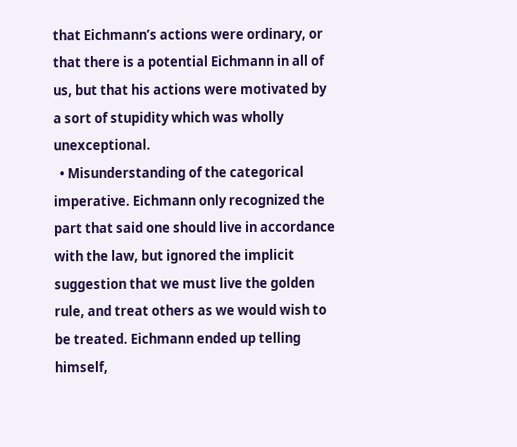that Eichmann’s actions were ordinary, or that there is a potential Eichmann in all of us, but that his actions were motivated by a sort of stupidity which was wholly unexceptional.
  • Misunderstanding of the categorical imperative. Eichmann only recognized the part that said one should live in accordance with the law, but ignored the implicit suggestion that we must live the golden rule, and treat others as we would wish to be treated. Eichmann ended up telling himself,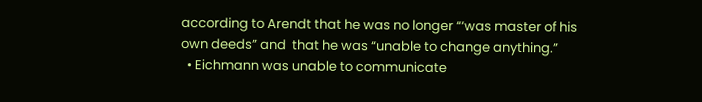according to Arendt that he was no longer “‘was master of his own deeds” and  that he was “unable to change anything.”
  • Eichmann was unable to communicate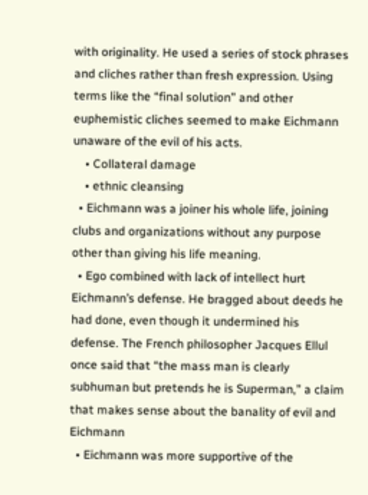with originality. He used a series of stock phrases and cliches rather than fresh expression. Using terms like the “final solution” and other euphemistic cliches seemed to make Eichmann unaware of the evil of his acts.
    • Collateral damage
    • ethnic cleansing
  • Eichmann was a joiner his whole life, joining clubs and organizations without any purpose other than giving his life meaning.
  • Ego combined with lack of intellect hurt Eichmann’s defense. He bragged about deeds he had done, even though it undermined his defense. The French philosopher Jacques Ellul once said that “the mass man is clearly subhuman but pretends he is Superman,” a claim that makes sense about the banality of evil and Eichmann
  • Eichmann was more supportive of the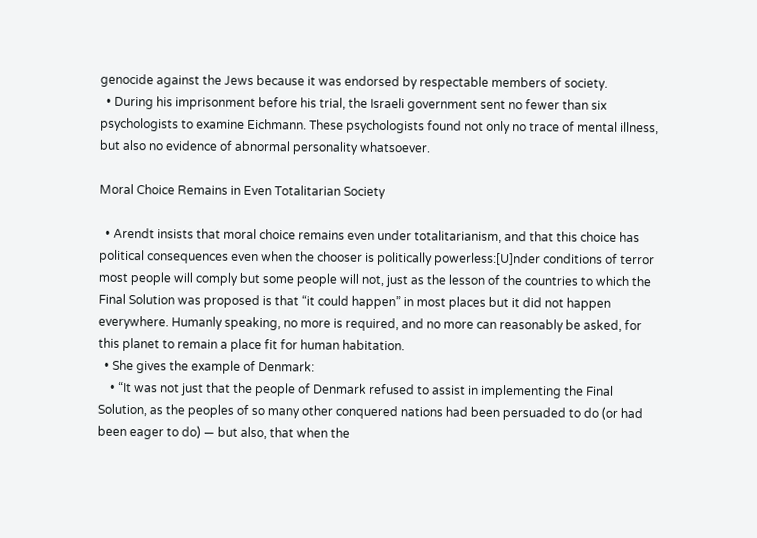genocide against the Jews because it was endorsed by respectable members of society.
  • During his imprisonment before his trial, the Israeli government sent no fewer than six psychologists to examine Eichmann. These psychologists found not only no trace of mental illness, but also no evidence of abnormal personality whatsoever.

Moral Choice Remains in Even Totalitarian Society

  • Arendt insists that moral choice remains even under totalitarianism, and that this choice has political consequences even when the chooser is politically powerless:[U]nder conditions of terror most people will comply but some people will not, just as the lesson of the countries to which the Final Solution was proposed is that “it could happen” in most places but it did not happen everywhere. Humanly speaking, no more is required, and no more can reasonably be asked, for this planet to remain a place fit for human habitation.
  • She gives the example of Denmark:
    • “It was not just that the people of Denmark refused to assist in implementing the Final Solution, as the peoples of so many other conquered nations had been persuaded to do (or had been eager to do) — but also, that when the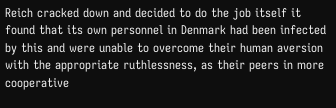Reich cracked down and decided to do the job itself it found that its own personnel in Denmark had been infected by this and were unable to overcome their human aversion with the appropriate ruthlessness, as their peers in more cooperative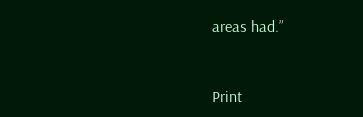areas had.”



Print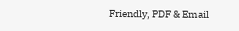Friendly, PDF & Email